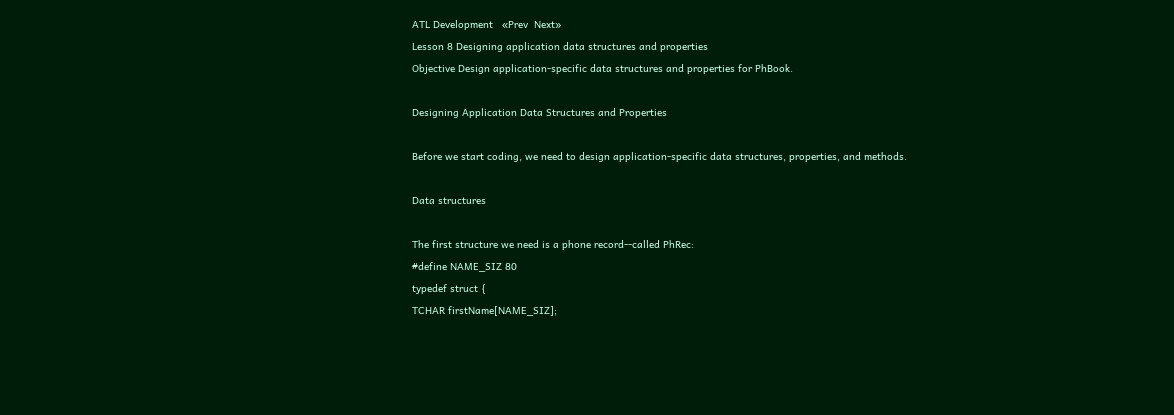ATL Development   «Prev  Next»
Lesson 8 Designing application data structures and properties
Objective Design application-specific data structures and properties for PhBook.

Designing Application Data Structures and Properties

Before we start coding, we need to design application-specific data structures, properties, and methods.

Data structures

The first structure we need is a phone record--called PhRec:
#define NAME_SIZ 80
typedef struct {
TCHAR firstName[NAME_SIZ];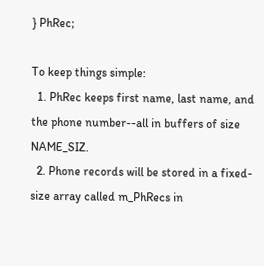} PhRec;

To keep things simple:
  1. PhRec keeps first name, last name, and the phone number--all in buffers of size NAME_SIZ.
  2. Phone records will be stored in a fixed-size array called m_PhRecs in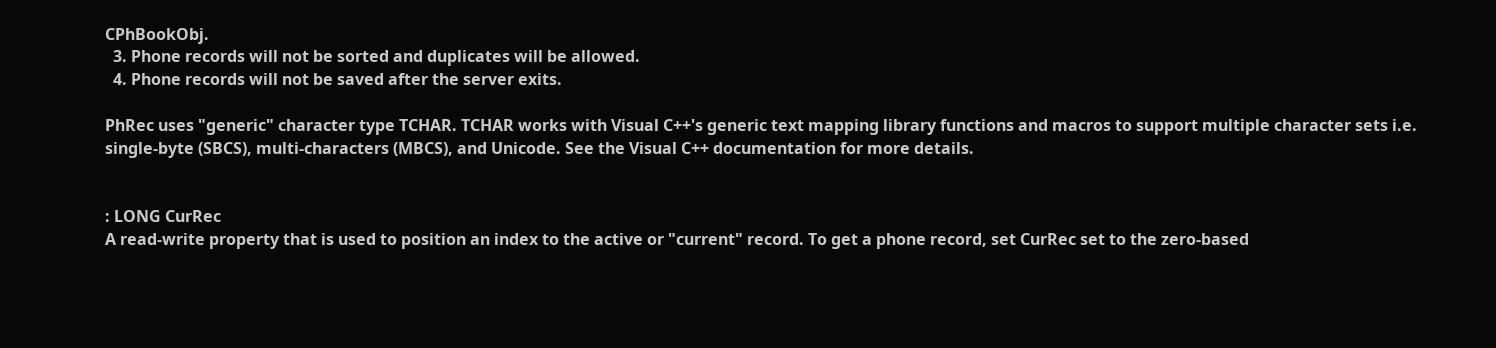CPhBookObj.
  3. Phone records will not be sorted and duplicates will be allowed.
  4. Phone records will not be saved after the server exits.

PhRec uses "generic" character type TCHAR. TCHAR works with Visual C++'s generic text mapping library functions and macros to support multiple character sets i.e. single-byte (SBCS), multi-characters (MBCS), and Unicode. See the Visual C++ documentation for more details.


: LONG CurRec
A read-write property that is used to position an index to the active or "current" record. To get a phone record, set CurRec set to the zero-based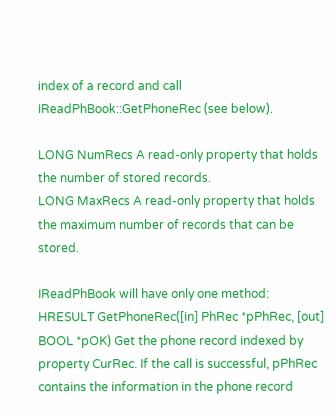index of a record and call IReadPhBook::GetPhoneRec (see below).

LONG NumRecs A read-only property that holds the number of stored records.
LONG MaxRecs A read-only property that holds the maximum number of records that can be stored.

IReadPhBook will have only one method:
HRESULT GetPhoneRec([in] PhRec *pPhRec, [out] BOOL *pOK) Get the phone record indexed by property CurRec. If the call is successful, pPhRec contains the information in the phone record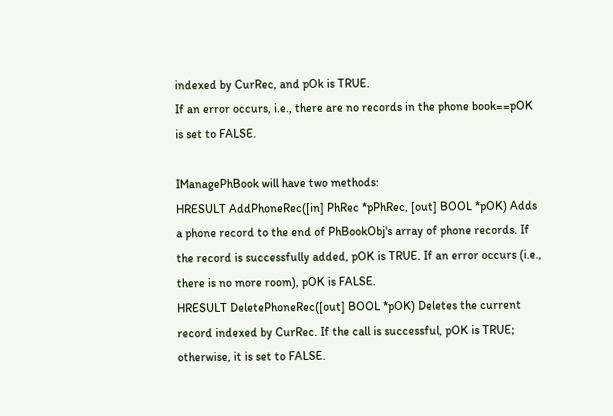indexed by CurRec, and pOk is TRUE.
If an error occurs, i.e., there are no records in the phone book==pOK is set to FALSE.

IManagePhBook will have two methods:
HRESULT AddPhoneRec([in] PhRec *pPhRec, [out] BOOL *pOK) Adds a phone record to the end of PhBookObj's array of phone records. If the record is successfully added, pOK is TRUE. If an error occurs (i.e., there is no more room), pOK is FALSE.
HRESULT DeletePhoneRec([out] BOOL *pOK) Deletes the current record indexed by CurRec. If the call is successful, pOK is TRUE; otherwise, it is set to FALSE.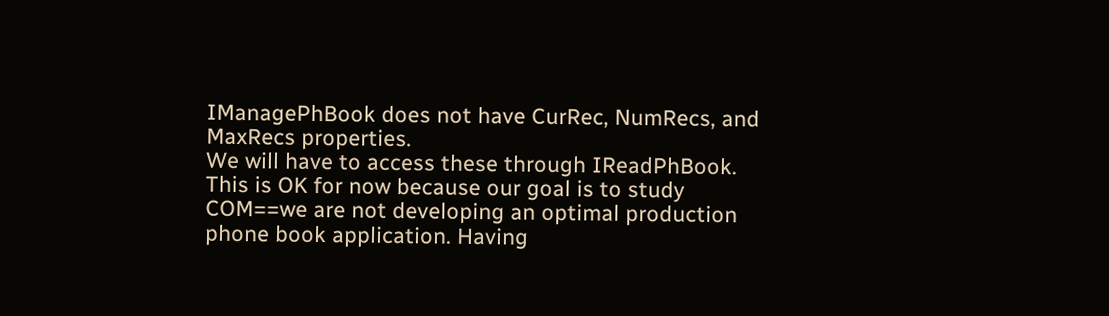IManagePhBook does not have CurRec, NumRecs, and MaxRecs properties.
We will have to access these through IReadPhBook. This is OK for now because our goal is to study COM==we are not developing an optimal production phone book application. Having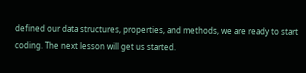defined our data structures, properties, and methods, we are ready to start coding. The next lesson will get us started.